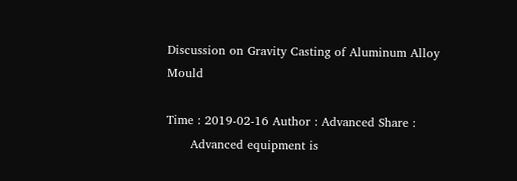Discussion on Gravity Casting of Aluminum Alloy Mould

Time : 2019-02-16 Author : Advanced Share :
      Advanced equipment is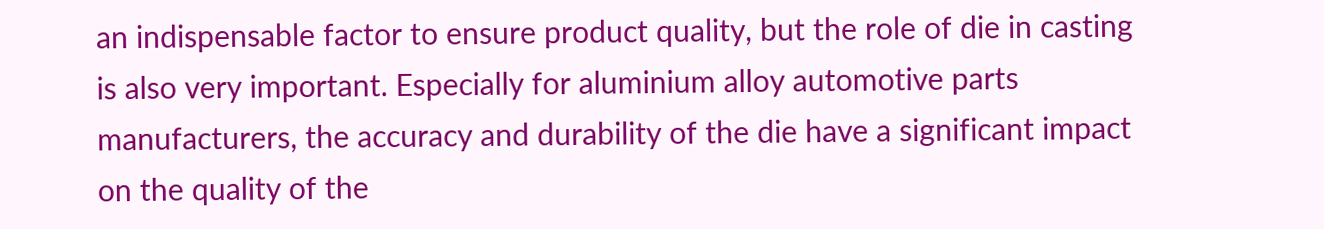an indispensable factor to ensure product quality, but the role of die in casting is also very important. Especially for aluminium alloy automotive parts manufacturers, the accuracy and durability of the die have a significant impact on the quality of the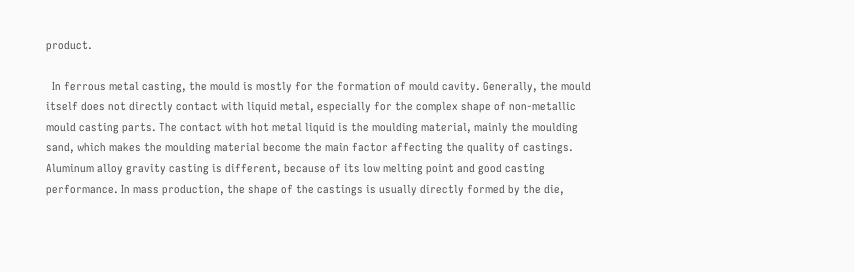product.

  In ferrous metal casting, the mould is mostly for the formation of mould cavity. Generally, the mould itself does not directly contact with liquid metal, especially for the complex shape of non-metallic mould casting parts. The contact with hot metal liquid is the moulding material, mainly the moulding sand, which makes the moulding material become the main factor affecting the quality of castings. Aluminum alloy gravity casting is different, because of its low melting point and good casting performance. In mass production, the shape of the castings is usually directly formed by the die,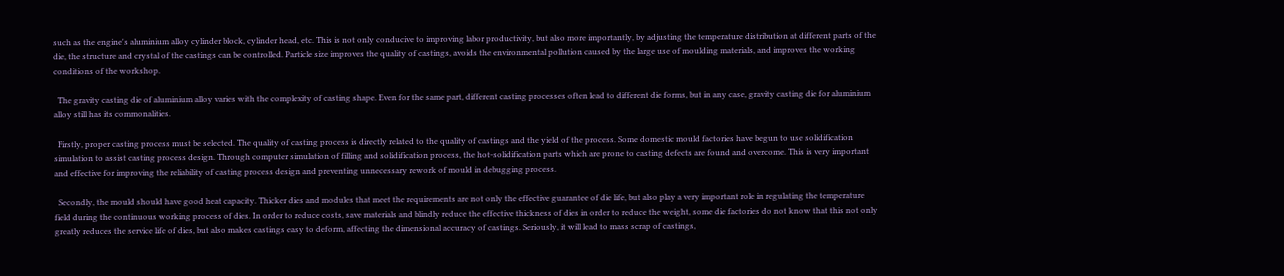such as the engine's aluminium alloy cylinder block, cylinder head, etc. This is not only conducive to improving labor productivity, but also more importantly, by adjusting the temperature distribution at different parts of the die, the structure and crystal of the castings can be controlled. Particle size improves the quality of castings, avoids the environmental pollution caused by the large use of moulding materials, and improves the working conditions of the workshop.

  The gravity casting die of aluminium alloy varies with the complexity of casting shape. Even for the same part, different casting processes often lead to different die forms, but in any case, gravity casting die for aluminium alloy still has its commonalities.

  Firstly, proper casting process must be selected. The quality of casting process is directly related to the quality of castings and the yield of the process. Some domestic mould factories have begun to use solidification simulation to assist casting process design. Through computer simulation of filling and solidification process, the hot-solidification parts which are prone to casting defects are found and overcome. This is very important and effective for improving the reliability of casting process design and preventing unnecessary rework of mould in debugging process.

  Secondly, the mould should have good heat capacity. Thicker dies and modules that meet the requirements are not only the effective guarantee of die life, but also play a very important role in regulating the temperature field during the continuous working process of dies. In order to reduce costs, save materials and blindly reduce the effective thickness of dies in order to reduce the weight, some die factories do not know that this not only greatly reduces the service life of dies, but also makes castings easy to deform, affecting the dimensional accuracy of castings. Seriously, it will lead to mass scrap of castings,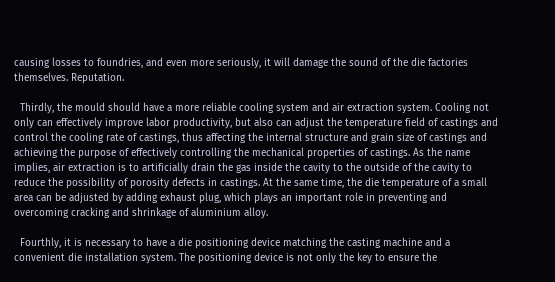causing losses to foundries, and even more seriously, it will damage the sound of the die factories themselves. Reputation.

  Thirdly, the mould should have a more reliable cooling system and air extraction system. Cooling not only can effectively improve labor productivity, but also can adjust the temperature field of castings and control the cooling rate of castings, thus affecting the internal structure and grain size of castings and achieving the purpose of effectively controlling the mechanical properties of castings. As the name implies, air extraction is to artificially drain the gas inside the cavity to the outside of the cavity to reduce the possibility of porosity defects in castings. At the same time, the die temperature of a small area can be adjusted by adding exhaust plug, which plays an important role in preventing and overcoming cracking and shrinkage of aluminium alloy.

  Fourthly, it is necessary to have a die positioning device matching the casting machine and a convenient die installation system. The positioning device is not only the key to ensure the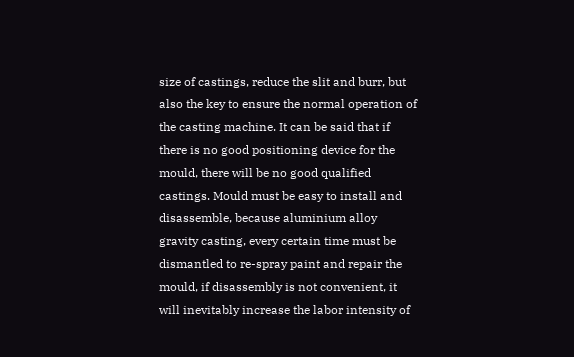size of castings, reduce the slit and burr, but also the key to ensure the normal operation of the casting machine. It can be said that if there is no good positioning device for the mould, there will be no good qualified castings. Mould must be easy to install and disassemble, because aluminium alloy gravity casting, every certain time must be dismantled to re-spray paint and repair the mould, if disassembly is not convenient, it will inevitably increase the labor intensity of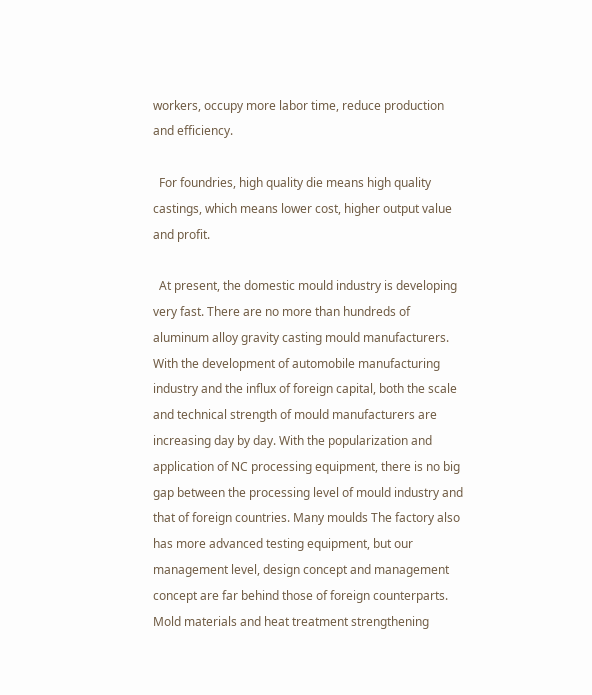workers, occupy more labor time, reduce production and efficiency.

  For foundries, high quality die means high quality castings, which means lower cost, higher output value and profit.

  At present, the domestic mould industry is developing very fast. There are no more than hundreds of aluminum alloy gravity casting mould manufacturers. With the development of automobile manufacturing industry and the influx of foreign capital, both the scale and technical strength of mould manufacturers are increasing day by day. With the popularization and application of NC processing equipment, there is no big gap between the processing level of mould industry and that of foreign countries. Many moulds The factory also has more advanced testing equipment, but our management level, design concept and management concept are far behind those of foreign counterparts. Mold materials and heat treatment strengthening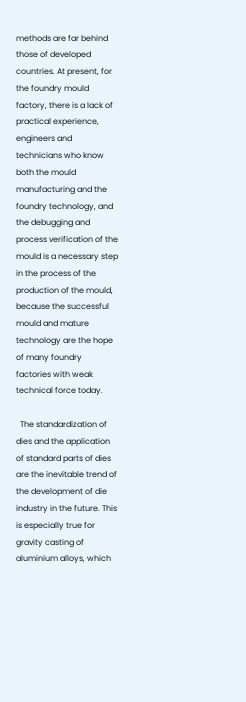methods are far behind those of developed countries. At present, for the foundry mould factory, there is a lack of practical experience, engineers and technicians who know both the mould manufacturing and the foundry technology, and the debugging and process verification of the mould is a necessary step in the process of the production of the mould, because the successful mould and mature technology are the hope of many foundry factories with weak technical force today.

  The standardization of dies and the application of standard parts of dies are the inevitable trend of the development of die industry in the future. This is especially true for gravity casting of aluminium alloys, which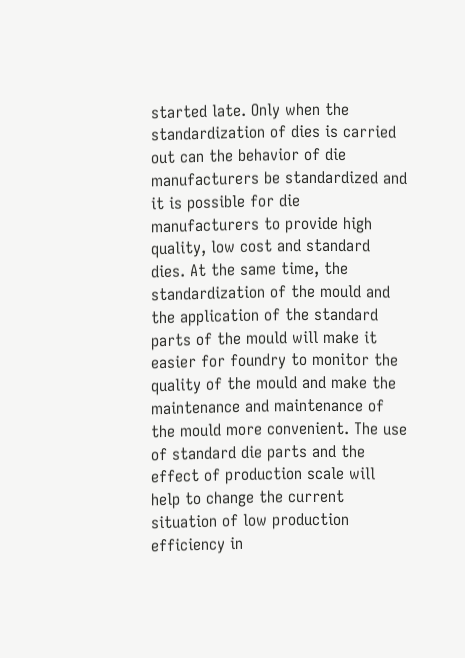started late. Only when the standardization of dies is carried out can the behavior of die manufacturers be standardized and it is possible for die manufacturers to provide high quality, low cost and standard dies. At the same time, the standardization of the mould and the application of the standard parts of the mould will make it easier for foundry to monitor the quality of the mould and make the maintenance and maintenance of the mould more convenient. The use of standard die parts and the effect of production scale will help to change the current situation of low production efficiency in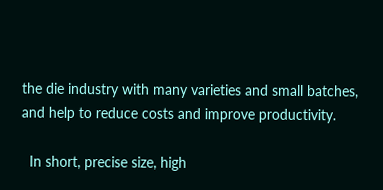the die industry with many varieties and small batches, and help to reduce costs and improve productivity.

  In short, precise size, high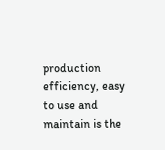production efficiency, easy to use and maintain is the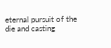eternal pursuit of the die and casting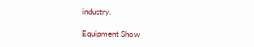industry.

Equipment Show